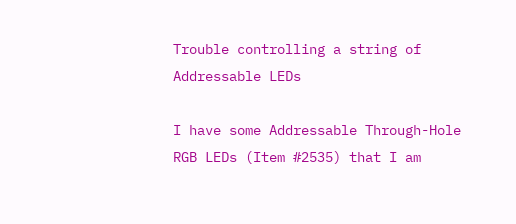Trouble controlling a string of Addressable LEDs

I have some Addressable Through-Hole RGB LEDs (Item #2535) that I am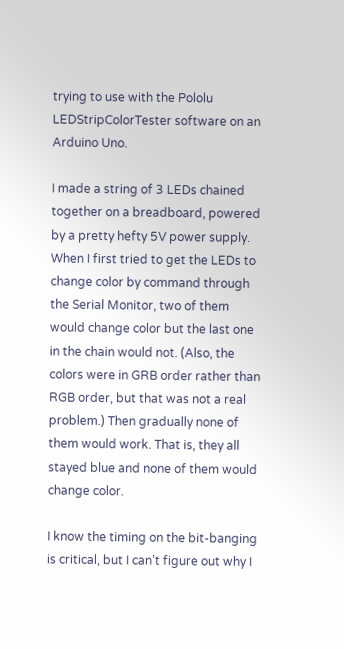trying to use with the Pololu LEDStripColorTester software on an Arduino Uno.

I made a string of 3 LEDs chained together on a breadboard, powered by a pretty hefty 5V power supply. When I first tried to get the LEDs to change color by command through the Serial Monitor, two of them would change color but the last one in the chain would not. (Also, the colors were in GRB order rather than RGB order, but that was not a real problem.) Then gradually none of them would work. That is, they all stayed blue and none of them would change color.

I know the timing on the bit-banging is critical, but I can’t figure out why I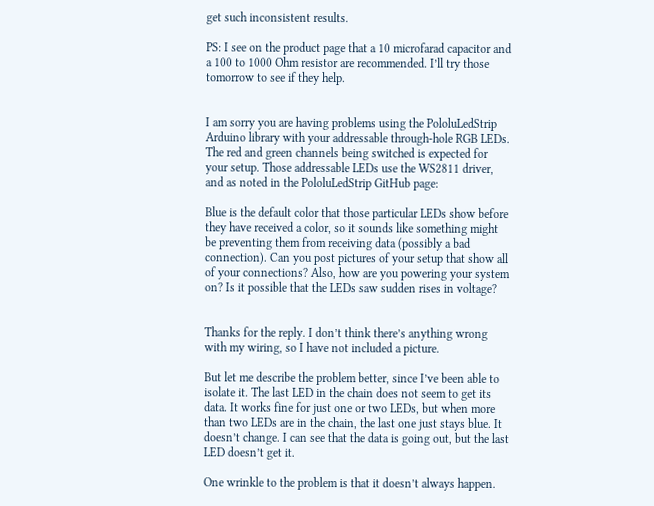get such inconsistent results.

PS: I see on the product page that a 10 microfarad capacitor and a 100 to 1000 Ohm resistor are recommended. I’ll try those tomorrow to see if they help.


I am sorry you are having problems using the PololuLedStrip Arduino library with your addressable through-hole RGB LEDs. The red and green channels being switched is expected for your setup. Those addressable LEDs use the WS2811 driver, and as noted in the PololuLedStrip GitHub page:

Blue is the default color that those particular LEDs show before they have received a color, so it sounds like something might be preventing them from receiving data (possibly a bad connection). Can you post pictures of your setup that show all of your connections? Also, how are you powering your system on? Is it possible that the LEDs saw sudden rises in voltage?


Thanks for the reply. I don’t think there’s anything wrong with my wiring, so I have not included a picture.

But let me describe the problem better, since I’ve been able to isolate it. The last LED in the chain does not seem to get its data. It works fine for just one or two LEDs, but when more than two LEDs are in the chain, the last one just stays blue. It doesn’t change. I can see that the data is going out, but the last LED doesn’t get it.

One wrinkle to the problem is that it doesn’t always happen.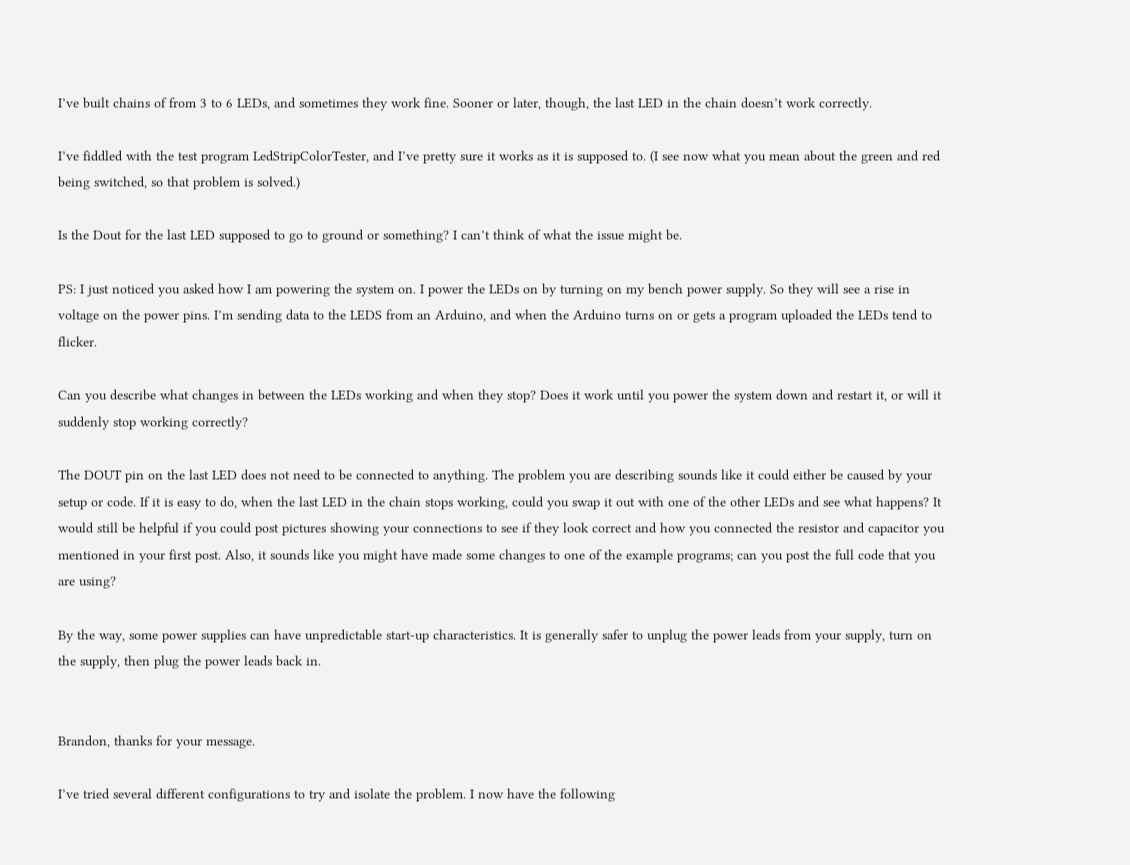I’ve built chains of from 3 to 6 LEDs, and sometimes they work fine. Sooner or later, though, the last LED in the chain doesn’t work correctly.

I’ve fiddled with the test program LedStripColorTester, and I’ve pretty sure it works as it is supposed to. (I see now what you mean about the green and red being switched, so that problem is solved.)

Is the Dout for the last LED supposed to go to ground or something? I can’t think of what the issue might be.

PS: I just noticed you asked how I am powering the system on. I power the LEDs on by turning on my bench power supply. So they will see a rise in voltage on the power pins. I’m sending data to the LEDS from an Arduino, and when the Arduino turns on or gets a program uploaded the LEDs tend to flicker.

Can you describe what changes in between the LEDs working and when they stop? Does it work until you power the system down and restart it, or will it suddenly stop working correctly?

The DOUT pin on the last LED does not need to be connected to anything. The problem you are describing sounds like it could either be caused by your setup or code. If it is easy to do, when the last LED in the chain stops working, could you swap it out with one of the other LEDs and see what happens? It would still be helpful if you could post pictures showing your connections to see if they look correct and how you connected the resistor and capacitor you mentioned in your first post. Also, it sounds like you might have made some changes to one of the example programs; can you post the full code that you are using?

By the way, some power supplies can have unpredictable start-up characteristics. It is generally safer to unplug the power leads from your supply, turn on the supply, then plug the power leads back in.


Brandon, thanks for your message.

I’ve tried several different configurations to try and isolate the problem. I now have the following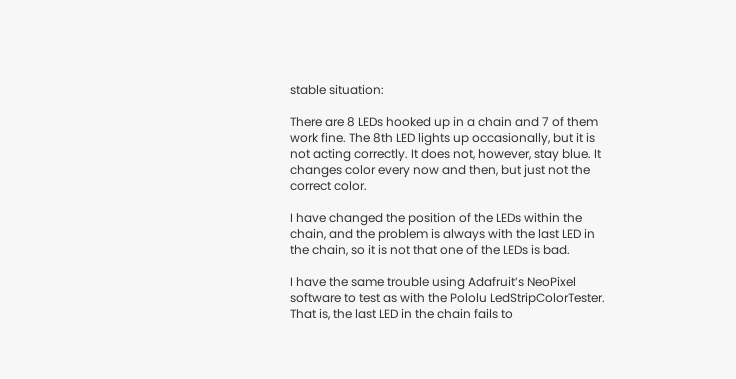stable situation:

There are 8 LEDs hooked up in a chain and 7 of them work fine. The 8th LED lights up occasionally, but it is not acting correctly. It does not, however, stay blue. It changes color every now and then, but just not the correct color.

I have changed the position of the LEDs within the chain, and the problem is always with the last LED in the chain, so it is not that one of the LEDs is bad.

I have the same trouble using Adafruit’s NeoPixel software to test as with the Pololu LedStripColorTester. That is, the last LED in the chain fails to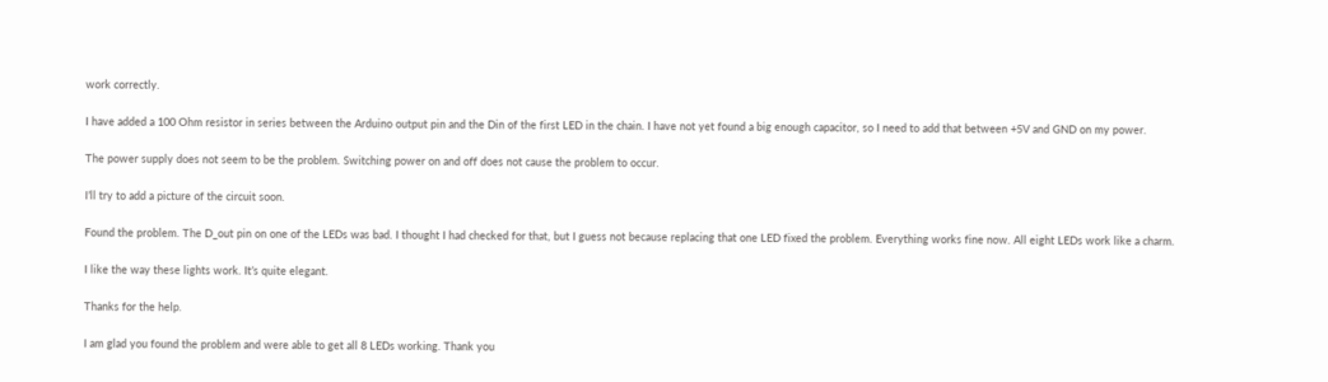work correctly.

I have added a 100 Ohm resistor in series between the Arduino output pin and the Din of the first LED in the chain. I have not yet found a big enough capacitor, so I need to add that between +5V and GND on my power.

The power supply does not seem to be the problem. Switching power on and off does not cause the problem to occur.

I’ll try to add a picture of the circuit soon.

Found the problem. The D_out pin on one of the LEDs was bad. I thought I had checked for that, but I guess not because replacing that one LED fixed the problem. Everything works fine now. All eight LEDs work like a charm.

I like the way these lights work. It’s quite elegant.

Thanks for the help.

I am glad you found the problem and were able to get all 8 LEDs working. Thank you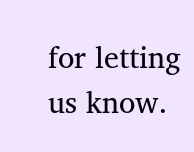for letting us know.